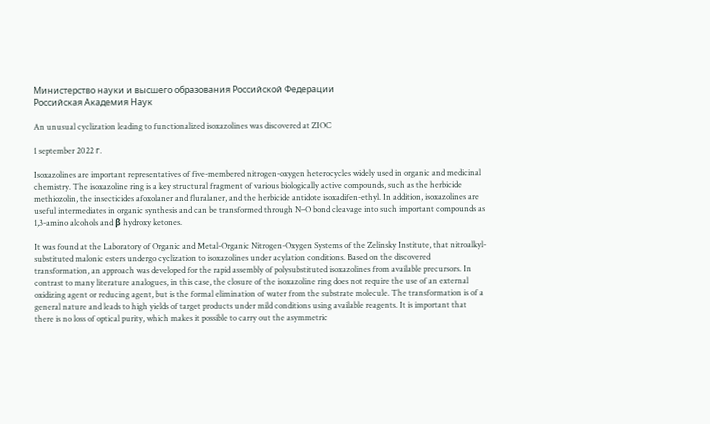Министерство науки и высшего образования Российской Федерации
Российская Академия Наук

An unusual cyclization leading to functionalized isoxazolines was discovered at ZIOC

1 september 2022 г.

Isoxazolines are important representatives of five-membered nitrogen-oxygen heterocycles widely used in organic and medicinal chemistry. The isoxazoline ring is a key structural fragment of various biologically active compounds, such as the herbicide methiozolin, the insecticides afoxolaner and fluralaner, and the herbicide antidote isoxadifen-ethyl. In addition, isoxazolines are useful intermediates in organic synthesis and can be transformed through N–O bond cleavage into such important compounds as 1,3-amino alcohols and β hydroxy ketones.

It was found at the Laboratory of Organic and Metal-Organic Nitrogen-Oxygen Systems of the Zelinsky Institute, that nitroalkyl-substituted malonic esters undergo cyclization to isoxazolines under acylation conditions. Based on the discovered transformation, an approach was developed for the rapid assembly of polysubstituted isoxazolines from available precursors. In contrast to many literature analogues, in this case, the closure of the isoxazoline ring does not require the use of an external oxidizing agent or reducing agent, but is the formal elimination of water from the substrate molecule. The transformation is of a general nature and leads to high yields of target products under mild conditions using available reagents. It is important that there is no loss of optical purity, which makes it possible to carry out the asymmetric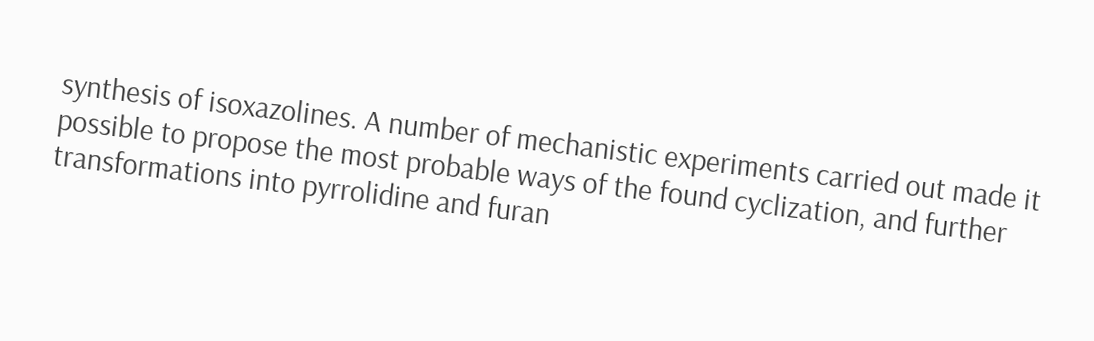synthesis of isoxazolines. A number of mechanistic experiments carried out made it possible to propose the most probable ways of the found cyclization, and further transformations into pyrrolidine and furan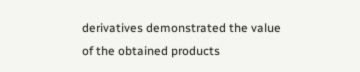derivatives demonstrated the value of the obtained products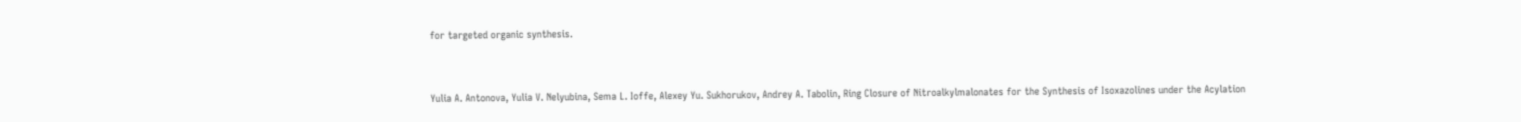for targeted organic synthesis.


Yulia A. Antonova, Yulia V. Nelyubina, Sema L. Ioffe, Alexey Yu. Sukhorukov, Andrey A. Tabolin, Ring Closure of Nitroalkylmalonates for the Synthesis of Isoxazolines under the Acylation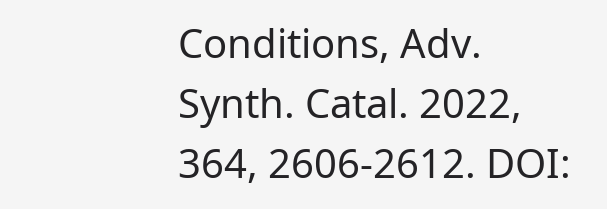Conditions, Adv. Synth. Catal. 2022, 364, 2606-2612. DOI: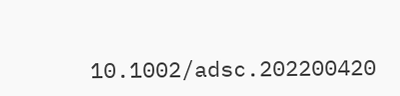10.1002/adsc.202200420